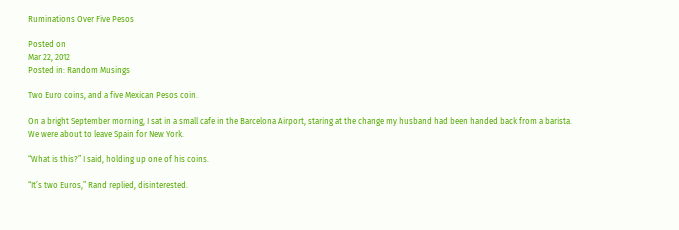Ruminations Over Five Pesos

Posted on
Mar 22, 2012
Posted in: Random Musings

Two Euro coins, and a five Mexican Pesos coin.

On a bright September morning, I sat in a small cafe in the Barcelona Airport, staring at the change my husband had been handed back from a barista. We were about to leave Spain for New York.

“What is this?” I said, holding up one of his coins.

“It’s two Euros,” Rand replied, disinterested.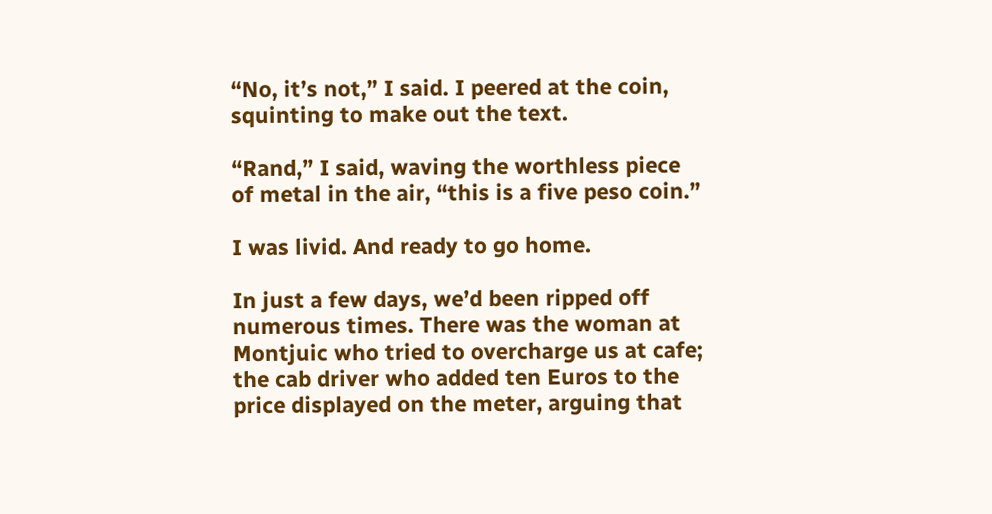“No, it’s not,” I said. I peered at the coin, squinting to make out the text.

“Rand,” I said, waving the worthless piece of metal in the air, “this is a five peso coin.”

I was livid. And ready to go home.

In just a few days, we’d been ripped off numerous times. There was the woman at Montjuic who tried to overcharge us at cafe; the cab driver who added ten Euros to the price displayed on the meter, arguing that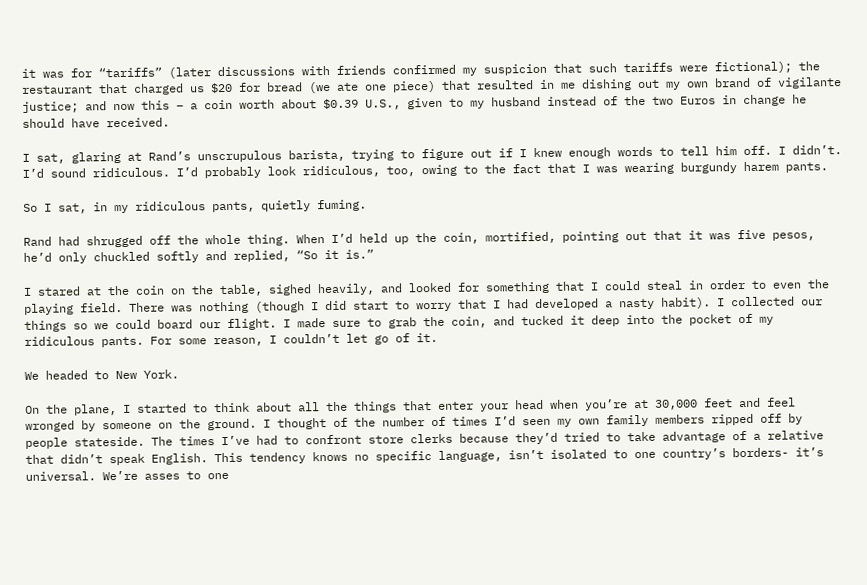it was for “tariffs” (later discussions with friends confirmed my suspicion that such tariffs were fictional); the restaurant that charged us $20 for bread (we ate one piece) that resulted in me dishing out my own brand of vigilante justice; and now this – a coin worth about $0.39 U.S., given to my husband instead of the two Euros in change he should have received.

I sat, glaring at Rand’s unscrupulous barista, trying to figure out if I knew enough words to tell him off. I didn’t. I’d sound ridiculous. I’d probably look ridiculous, too, owing to the fact that I was wearing burgundy harem pants.

So I sat, in my ridiculous pants, quietly fuming.

Rand had shrugged off the whole thing. When I’d held up the coin, mortified, pointing out that it was five pesos, he’d only chuckled softly and replied, “So it is.”

I stared at the coin on the table, sighed heavily, and looked for something that I could steal in order to even the playing field. There was nothing (though I did start to worry that I had developed a nasty habit). I collected our things so we could board our flight. I made sure to grab the coin, and tucked it deep into the pocket of my ridiculous pants. For some reason, I couldn’t let go of it.

We headed to New York.

On the plane, I started to think about all the things that enter your head when you’re at 30,000 feet and feel wronged by someone on the ground. I thought of the number of times I’d seen my own family members ripped off by people stateside. The times I’ve had to confront store clerks because they’d tried to take advantage of a relative that didn’t speak English. This tendency knows no specific language, isn’t isolated to one country’s borders- it’s universal. We’re asses to one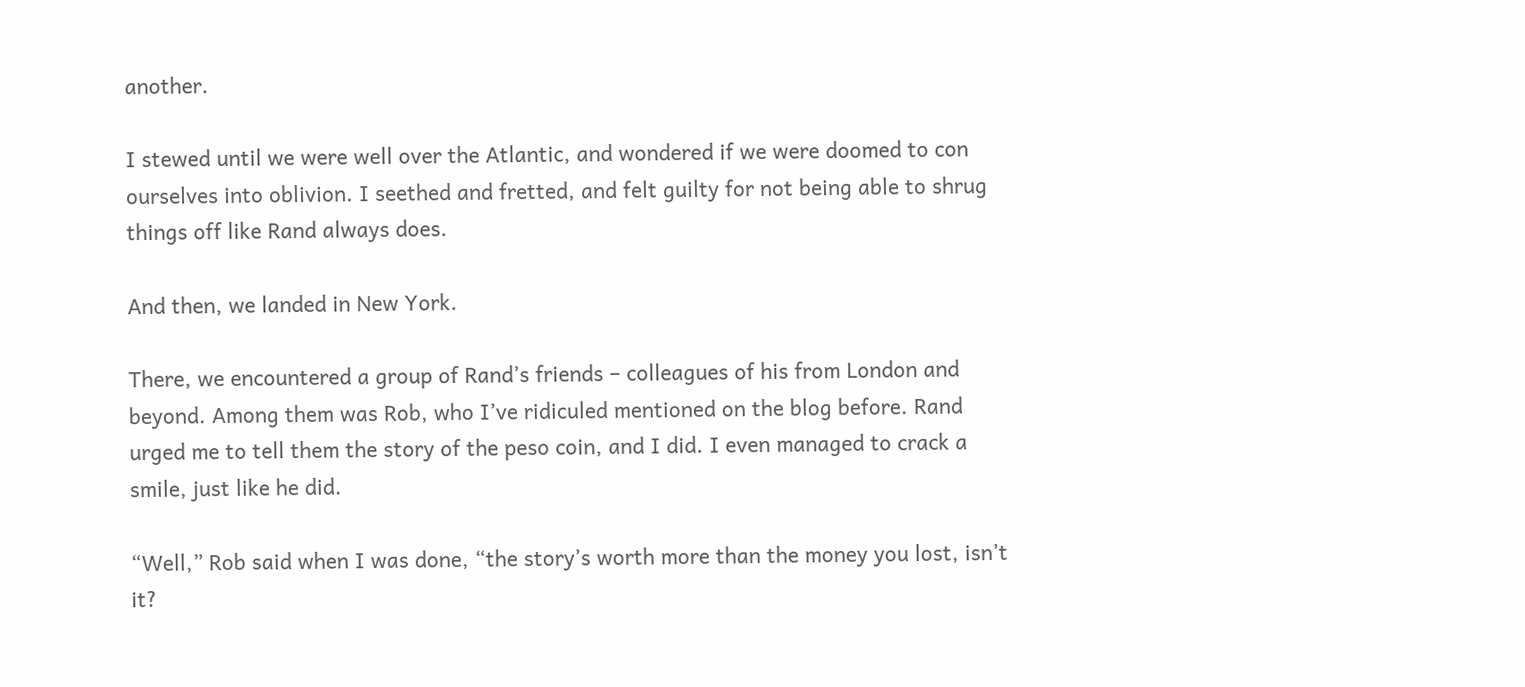another.

I stewed until we were well over the Atlantic, and wondered if we were doomed to con ourselves into oblivion. I seethed and fretted, and felt guilty for not being able to shrug things off like Rand always does.

And then, we landed in New York.

There, we encountered a group of Rand’s friends – colleagues of his from London and beyond. Among them was Rob, who I’ve ridiculed mentioned on the blog before. Rand urged me to tell them the story of the peso coin, and I did. I even managed to crack a smile, just like he did.

“Well,” Rob said when I was done, “the story’s worth more than the money you lost, isn’t it?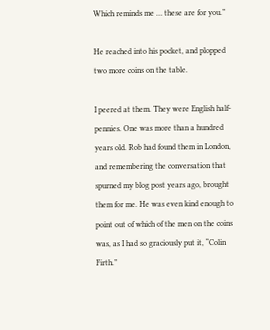Which reminds me … these are for you.”

He reached into his pocket, and plopped two more coins on the table.

I peered at them. They were English half-pennies. One was more than a hundred years old. Rob had found them in London, and remembering the conversation that spurned my blog post years ago, brought them for me. He was even kind enough to point out of which of the men on the coins was, as I had so graciously put it, “Colin Firth.”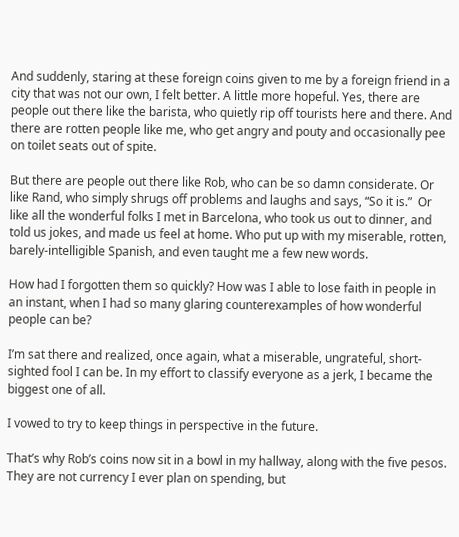And suddenly, staring at these foreign coins given to me by a foreign friend in a city that was not our own, I felt better. A little more hopeful. Yes, there are people out there like the barista, who quietly rip off tourists here and there. And there are rotten people like me, who get angry and pouty and occasionally pee on toilet seats out of spite.

But there are people out there like Rob, who can be so damn considerate. Or like Rand, who simply shrugs off problems and laughs and says, “So it is.”  Or like all the wonderful folks I met in Barcelona, who took us out to dinner, and told us jokes, and made us feel at home. Who put up with my miserable, rotten, barely-intelligible Spanish, and even taught me a few new words.

How had I forgotten them so quickly? How was I able to lose faith in people in an instant, when I had so many glaring counterexamples of how wonderful people can be?

I’m sat there and realized, once again, what a miserable, ungrateful, short-sighted fool I can be. In my effort to classify everyone as a jerk, I became the biggest one of all.

I vowed to try to keep things in perspective in the future.

That’s why Rob’s coins now sit in a bowl in my hallway, along with the five pesos. They are not currency I ever plan on spending, but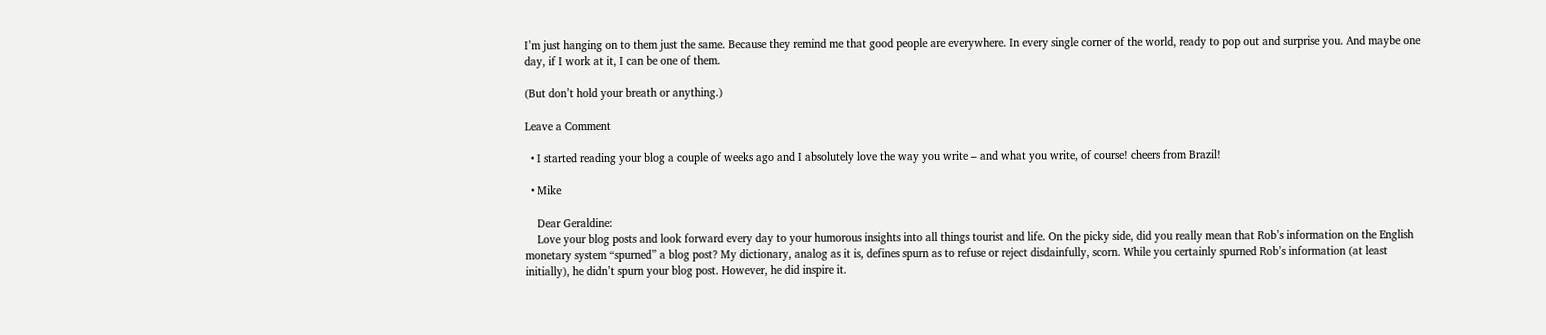I’m just hanging on to them just the same. Because they remind me that good people are everywhere. In every single corner of the world, ready to pop out and surprise you. And maybe one day, if I work at it, I can be one of them.

(But don’t hold your breath or anything.)

Leave a Comment

  • I started reading your blog a couple of weeks ago and I absolutely love the way you write – and what you write, of course! cheers from Brazil!

  • Mike

    Dear Geraldine:
    Love your blog posts and look forward every day to your humorous insights into all things tourist and life. On the picky side, did you really mean that Rob’s information on the English monetary system “spurned” a blog post? My dictionary, analog as it is, defines spurn as to refuse or reject disdainfully, scorn. While you certainly spurned Rob’s information (at least initially), he didn’t spurn your blog post. However, he did inspire it.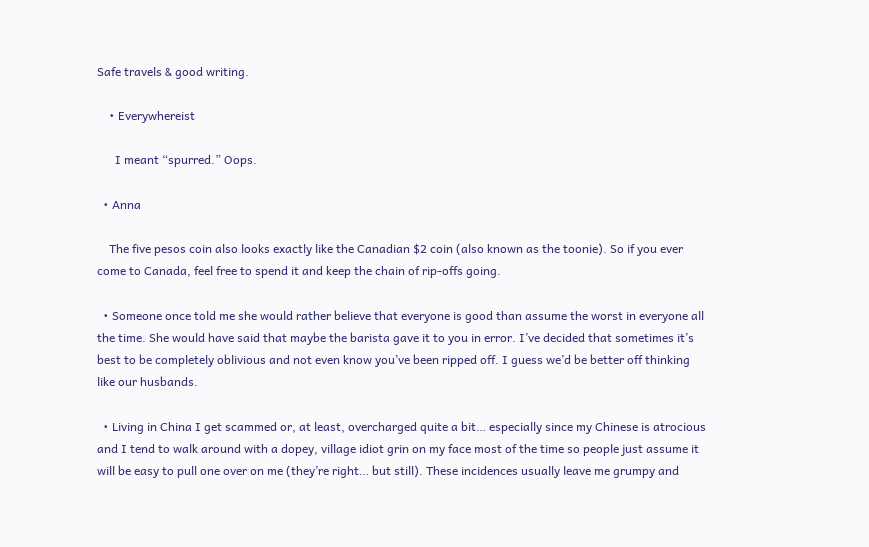Safe travels & good writing.

    • Everywhereist

      I meant “spurred.” Oops.

  • Anna

    The five pesos coin also looks exactly like the Canadian $2 coin (also known as the toonie). So if you ever come to Canada, feel free to spend it and keep the chain of rip-offs going.

  • Someone once told me she would rather believe that everyone is good than assume the worst in everyone all the time. She would have said that maybe the barista gave it to you in error. I’ve decided that sometimes it’s best to be completely oblivious and not even know you’ve been ripped off. I guess we’d be better off thinking like our husbands.

  • Living in China I get scammed or, at least, overcharged quite a bit… especially since my Chinese is atrocious and I tend to walk around with a dopey, village idiot grin on my face most of the time so people just assume it will be easy to pull one over on me (they’re right… but still). These incidences usually leave me grumpy and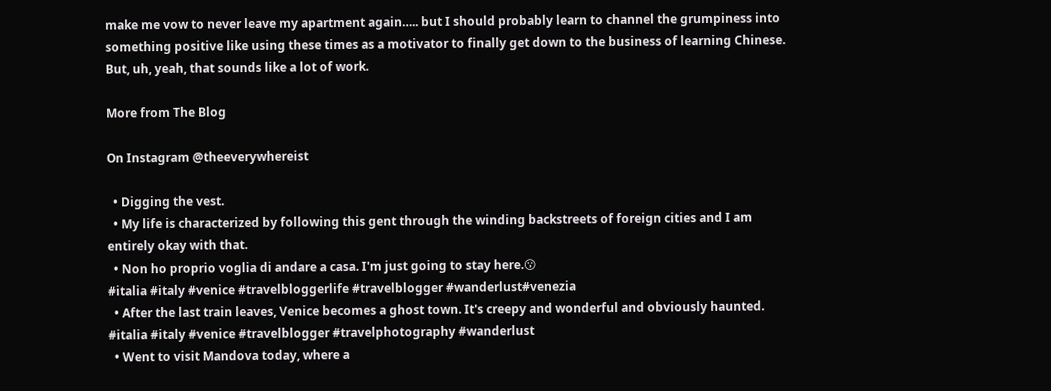make me vow to never leave my apartment again….. but I should probably learn to channel the grumpiness into something positive like using these times as a motivator to finally get down to the business of learning Chinese. But, uh, yeah, that sounds like a lot of work.

More from The Blog

On Instagram @theeverywhereist

  • Digging the vest.
  • My life is characterized by following this gent through the winding backstreets of foreign cities and I am entirely okay with that.
  • Non ho proprio voglia di andare a casa. I'm just going to stay here.😗
#italia #italy #venice #travelbloggerlife #travelblogger #wanderlust#venezia
  • After the last train leaves, Venice becomes a ghost town. It's creepy and wonderful and obviously haunted.
#italia #italy #venice #travelblogger #travelphotography #wanderlust
  • Went to visit Mandova today, where a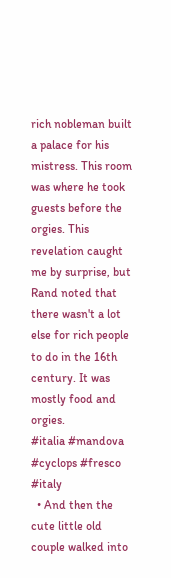rich nobleman built a palace for his mistress. This room was where he took guests before the orgies. This revelation caught me by surprise, but Rand noted that there wasn't a lot else for rich people to do in the 16th century. It was mostly food and orgies.
#italia #mandova #cyclops #fresco #italy
  • And then the cute little old couple walked into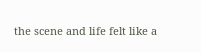the scene and life felt like a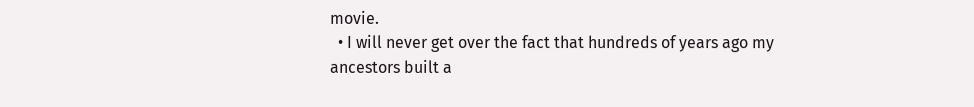movie.
  • I will never get over the fact that hundreds of years ago my ancestors built a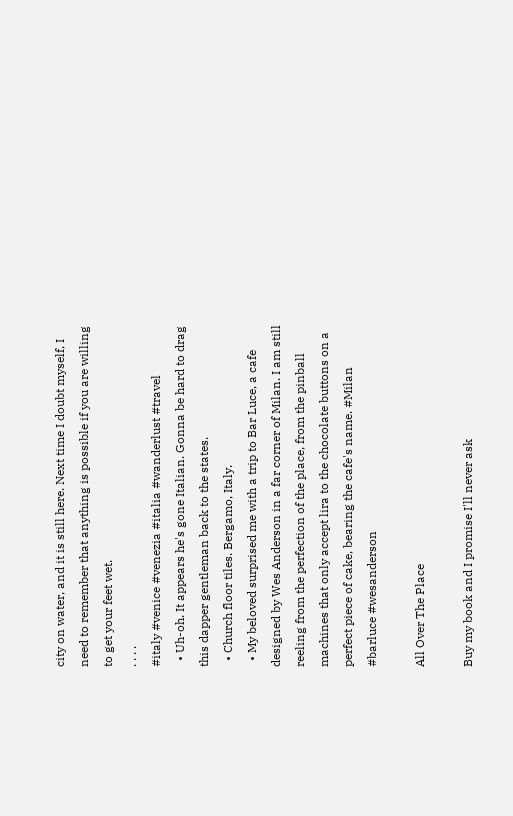city on water, and it is still here. Next time I doubt myself, I need to remember that anything is possible if you are willing to get your feet wet.
. . . .
#italy #venice #venezia #italia #wanderlust #travel
  • Uh-oh. It appears he's gone Italian. Gonna be hard to drag this dapper gentleman back to the states.
  • Church floor tiles. Bergamo, Italy.
  • My beloved surprised me with a trip to Bar Luce, a cafe designed by Wes Anderson in a far corner of Milan. I am still reeling from the perfection of the place, from the pinball machines that only accept lira to the chocolate buttons on a perfect piece of cake, bearing the cafe's name. #Milan #barluce #wesanderson

All Over The Place

Buy my book and I promise I'll never ask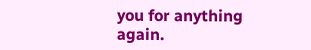you for anything again.